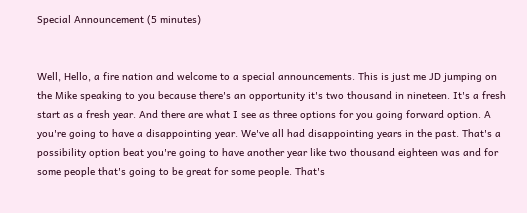Special Announcement (5 minutes)


Well, Hello, a fire nation and welcome to a special announcements. This is just me JD jumping on the Mike speaking to you because there's an opportunity it's two thousand in nineteen. It's a fresh start as a fresh year. And there are what I see as three options for you going forward option. A you're going to have a disappointing year. We've all had disappointing years in the past. That's a possibility option beat you're going to have another year like two thousand eighteen was and for some people that's going to be great for some people. That's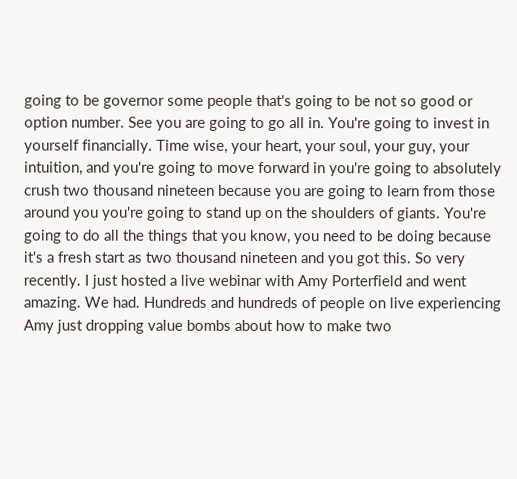going to be governor some people that's going to be not so good or option number. See you are going to go all in. You're going to invest in yourself financially. Time wise, your heart, your soul, your guy, your intuition, and you're going to move forward in you're going to absolutely crush two thousand nineteen because you are going to learn from those around you you're going to stand up on the shoulders of giants. You're going to do all the things that you know, you need to be doing because it's a fresh start as two thousand nineteen and you got this. So very recently. I just hosted a live webinar with Amy Porterfield and went amazing. We had. Hundreds and hundreds of people on live experiencing Amy just dropping value bombs about how to make two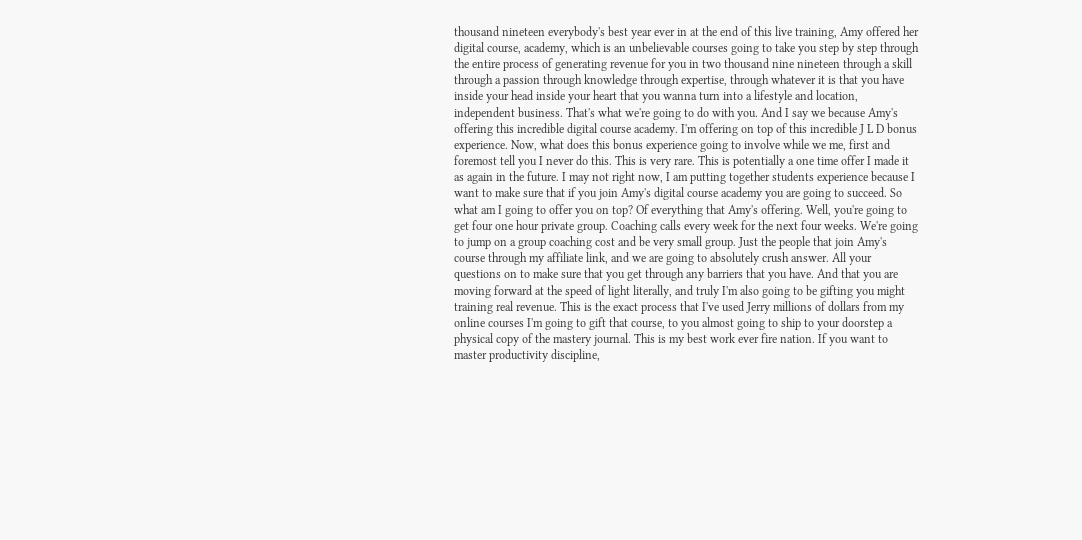thousand nineteen everybody's best year ever in at the end of this live training, Amy offered her digital course, academy, which is an unbelievable courses going to take you step by step through the entire process of generating revenue for you in two thousand nine nineteen through a skill through a passion through knowledge through expertise, through whatever it is that you have inside your head inside your heart that you wanna turn into a lifestyle and location, independent business. That's what we're going to do with you. And I say we because Amy's offering this incredible digital course academy. I'm offering on top of this incredible J L D bonus experience. Now, what does this bonus experience going to involve while we me, first and foremost tell you I never do this. This is very rare. This is potentially a one time offer I made it as again in the future. I may not right now, I am putting together students experience because I want to make sure that if you join Amy's digital course academy you are going to succeed. So what am I going to offer you on top? Of everything that Amy's offering. Well, you're going to get four one hour private group. Coaching calls every week for the next four weeks. We're going to jump on a group coaching cost and be very small group. Just the people that join Amy's course through my affiliate link, and we are going to absolutely crush answer. All your questions on to make sure that you get through any barriers that you have. And that you are moving forward at the speed of light literally, and truly I'm also going to be gifting you might training real revenue. This is the exact process that I've used Jerry millions of dollars from my online courses I'm going to gift that course, to you almost going to ship to your doorstep a physical copy of the mastery journal. This is my best work ever fire nation. If you want to master productivity discipline,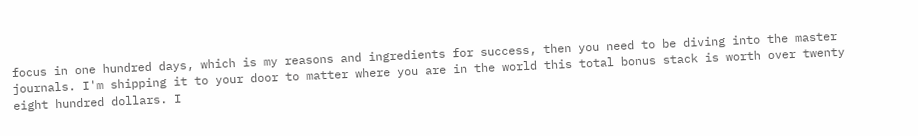focus in one hundred days, which is my reasons and ingredients for success, then you need to be diving into the master journals. I'm shipping it to your door to matter where you are in the world this total bonus stack is worth over twenty eight hundred dollars. I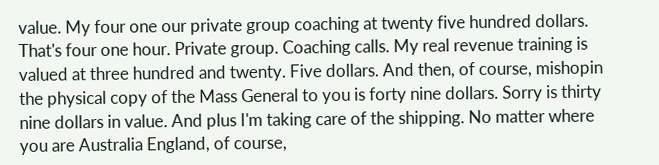value. My four one our private group coaching at twenty five hundred dollars. That's four one hour. Private group. Coaching calls. My real revenue training is valued at three hundred and twenty. Five dollars. And then, of course, mishopin the physical copy of the Mass General to you is forty nine dollars. Sorry is thirty nine dollars in value. And plus I'm taking care of the shipping. No matter where you are Australia England, of course,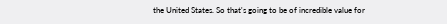the United States. So that's going to be of incredible value for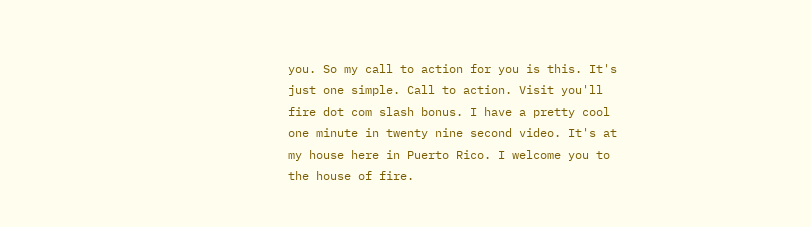you. So my call to action for you is this. It's just one simple. Call to action. Visit you'll fire dot com slash bonus. I have a pretty cool one minute in twenty nine second video. It's at my house here in Puerto Rico. I welcome you to the house of fire.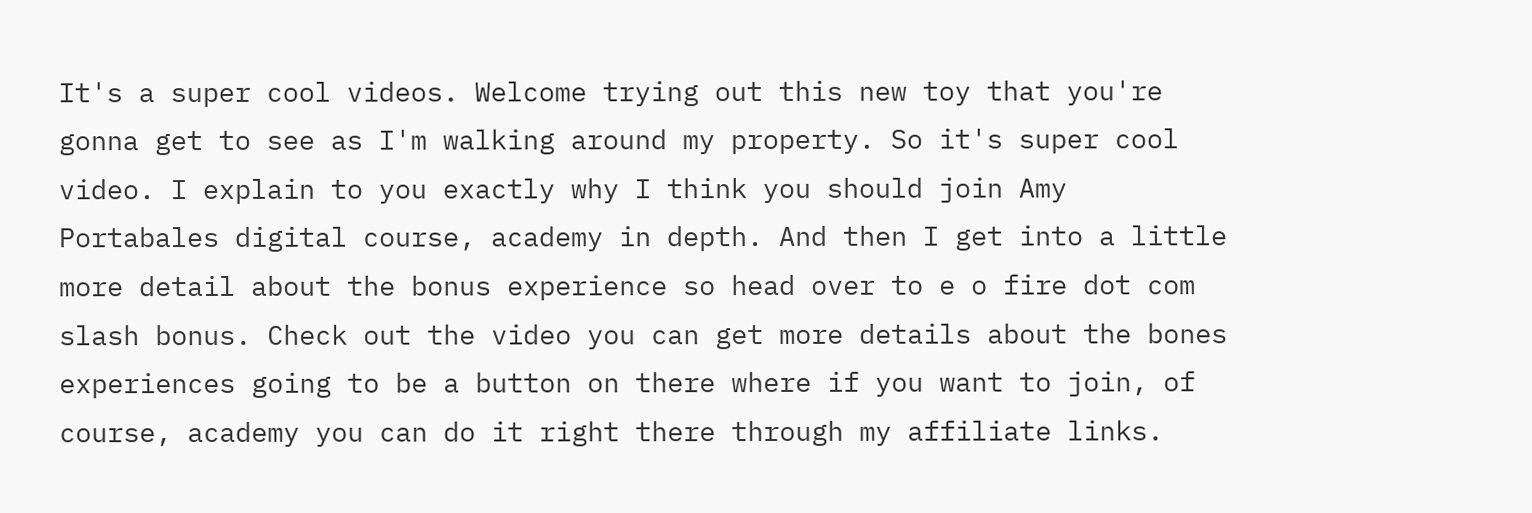It's a super cool videos. Welcome trying out this new toy that you're gonna get to see as I'm walking around my property. So it's super cool video. I explain to you exactly why I think you should join Amy Portabales digital course, academy in depth. And then I get into a little more detail about the bonus experience so head over to e o fire dot com slash bonus. Check out the video you can get more details about the bones experiences going to be a button on there where if you want to join, of course, academy you can do it right there through my affiliate links.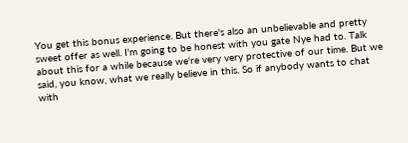You get this bonus experience. But there's also an unbelievable and pretty sweet offer as well. I'm going to be honest with you gate Nye had to. Talk about this for a while because we're very very protective of our time. But we said, you know, what we really believe in this. So if anybody wants to chat with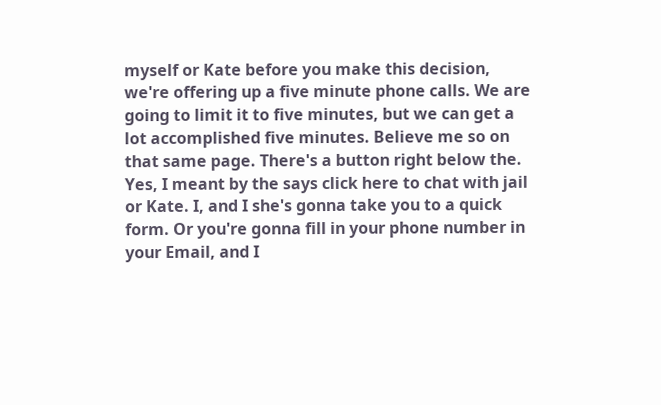myself or Kate before you make this decision, we're offering up a five minute phone calls. We are going to limit it to five minutes, but we can get a lot accomplished five minutes. Believe me so on that same page. There's a button right below the. Yes, I meant by the says click here to chat with jail or Kate. I, and I she's gonna take you to a quick form. Or you're gonna fill in your phone number in your Email, and I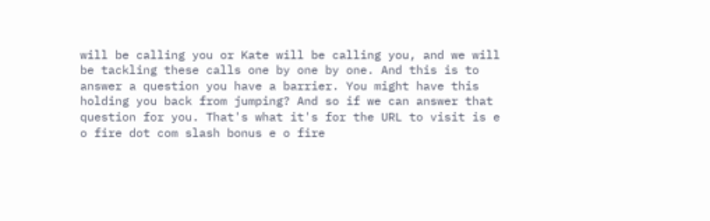will be calling you or Kate will be calling you, and we will be tackling these calls one by one by one. And this is to answer a question you have a barrier. You might have this holding you back from jumping? And so if we can answer that question for you. That's what it's for the URL to visit is e o fire dot com slash bonus e o fire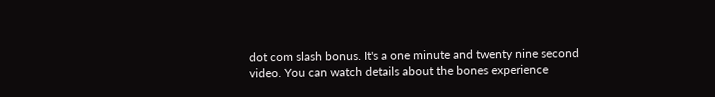dot com slash bonus. It's a one minute and twenty nine second video. You can watch details about the bones experience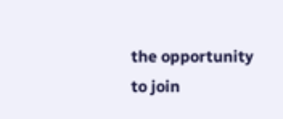the opportunity to join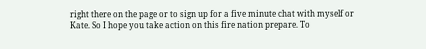right there on the page or to sign up for a five minute chat with myself or Kate. So I hope you take action on this fire nation prepare. To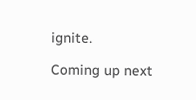ignite.

Coming up next